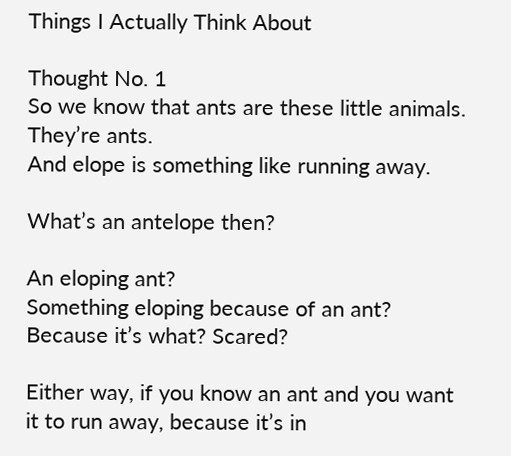Things I Actually Think About

Thought No. 1
So we know that ants are these little animals. They’re ants.
And elope is something like running away.

What’s an antelope then?

An eloping ant?
Something eloping because of an ant? Because it’s what? Scared?

Either way, if you know an ant and you want it to run away, because it’s in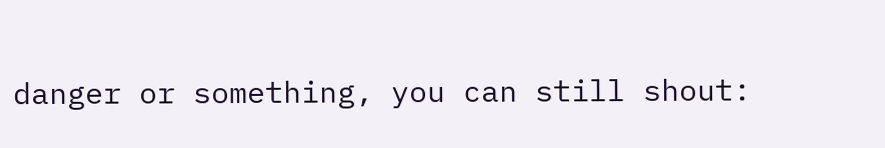danger or something, you can still shout: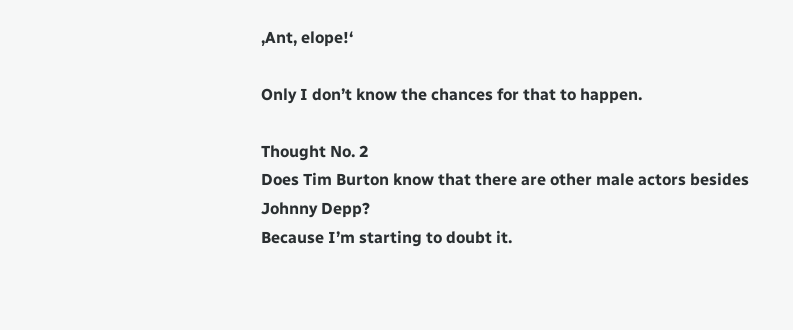‚Ant, elope!‘

Only I don’t know the chances for that to happen.

Thought No. 2
Does Tim Burton know that there are other male actors besides Johnny Depp?
Because I’m starting to doubt it.